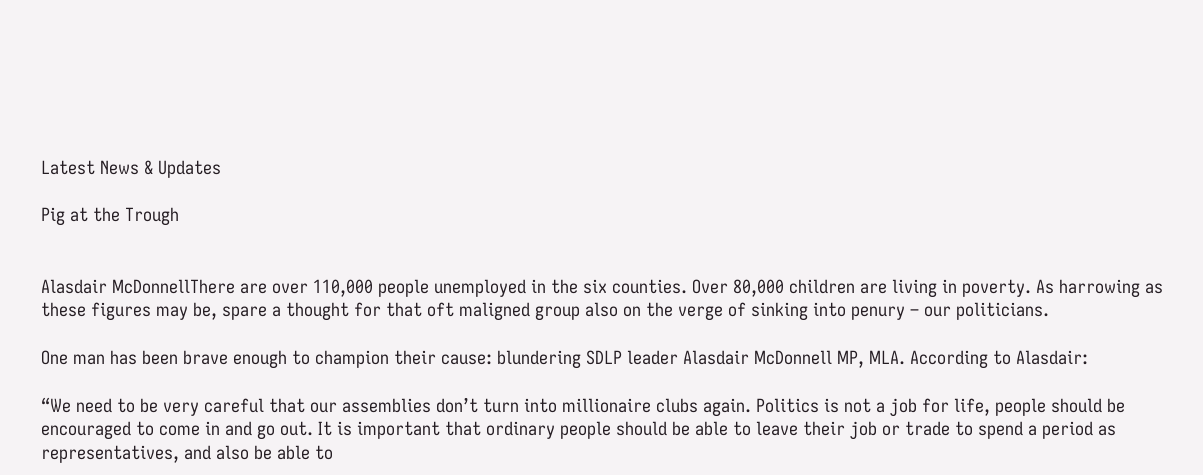Latest News & Updates

Pig at the Trough


Alasdair McDonnellThere are over 110,000 people unemployed in the six counties. Over 80,000 children are living in poverty. As harrowing as these figures may be, spare a thought for that oft maligned group also on the verge of sinking into penury – our politicians.

One man has been brave enough to champion their cause: blundering SDLP leader Alasdair McDonnell MP, MLA. According to Alasdair:

“We need to be very careful that our assemblies don’t turn into millionaire clubs again. Politics is not a job for life, people should be encouraged to come in and go out. It is important that ordinary people should be able to leave their job or trade to spend a period as representatives, and also be able to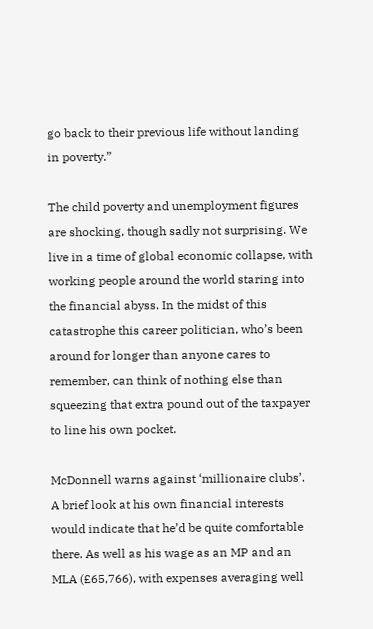go back to their previous life without landing in poverty.”

The child poverty and unemployment figures are shocking, though sadly not surprising. We live in a time of global economic collapse, with working people around the world staring into the financial abyss. In the midst of this catastrophe this career politician, who’s been around for longer than anyone cares to remember, can think of nothing else than squeezing that extra pound out of the taxpayer to line his own pocket.

McDonnell warns against ‘millionaire clubs’. A brief look at his own financial interests would indicate that he’d be quite comfortable there. As well as his wage as an MP and an MLA (£65,766), with expenses averaging well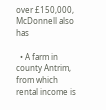over £150,000, McDonnell also has

  • A farm in county Antrim, from which rental income is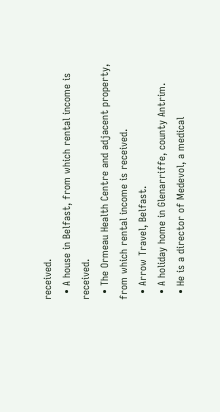received.
  • A house in Belfast, from which rental income is received.
  • The Ormeau Health Centre and adjacent property, from which rental income is received.
  • Arrow Travel, Belfast.
  • A holiday home in Glenarriffe, county Antrim.
  • He is a director of Medevol, a medical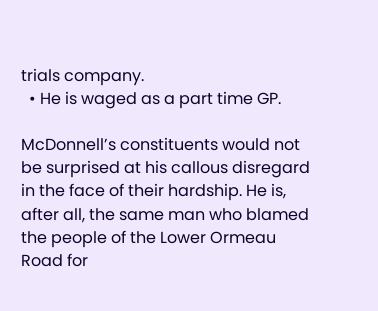trials company.
  • He is waged as a part time GP.

McDonnell’s constituents would not be surprised at his callous disregard in the face of their hardship. He is, after all, the same man who blamed the people of the Lower Ormeau Road for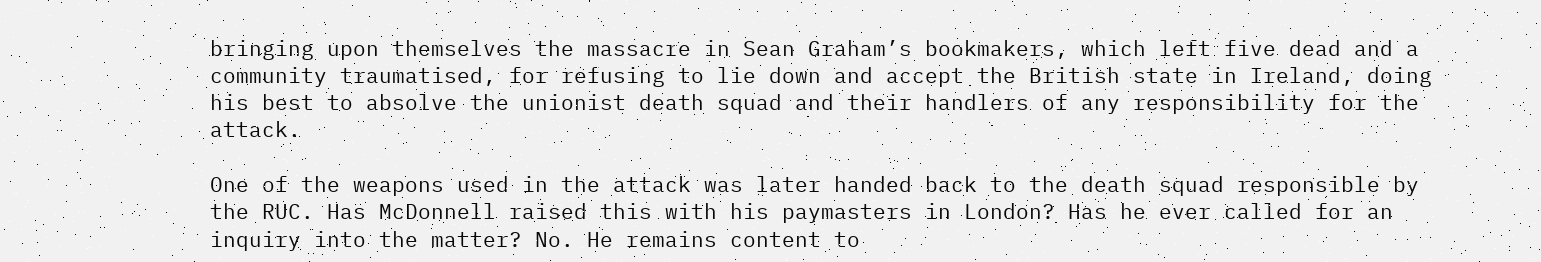bringing upon themselves the massacre in Sean Graham’s bookmakers, which left five dead and a community traumatised, for refusing to lie down and accept the British state in Ireland, doing his best to absolve the unionist death squad and their handlers of any responsibility for the attack.

One of the weapons used in the attack was later handed back to the death squad responsible by the RUC. Has McDonnell raised this with his paymasters in London? Has he ever called for an inquiry into the matter? No. He remains content to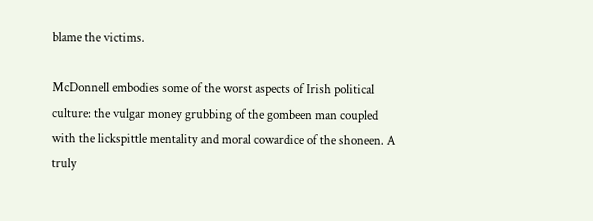blame the victims.

McDonnell embodies some of the worst aspects of Irish political culture: the vulgar money grubbing of the gombeen man coupled with the lickspittle mentality and moral cowardice of the shoneen. A truly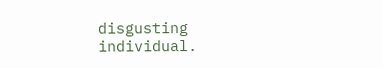disgusting individual.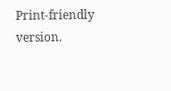Print-friendly version.